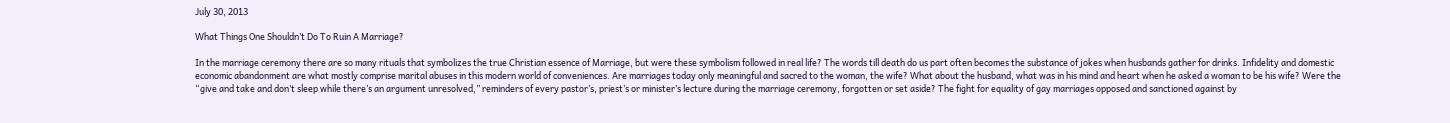July 30, 2013

What Things One Shouldn’t Do To Ruin A Marriage?

In the marriage ceremony there are so many rituals that symbolizes the true Christian essence of Marriage, but were these symbolism followed in real life? The words till death do us part often becomes the substance of jokes when husbands gather for drinks. Infidelity and domestic economic abandonment are what mostly comprise marital abuses in this modern world of conveniences. Are marriages today only meaningful and sacred to the woman, the wife? What about the husband, what was in his mind and heart when he asked a woman to be his wife? Were the “give and take and don’t sleep while there’s an argument unresolved,” reminders of every pastor’s, priest’s or minister’s lecture during the marriage ceremony, forgotten or set aside? The fight for equality of gay marriages opposed and sanctioned against by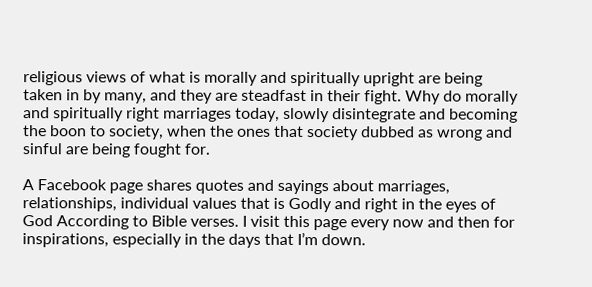religious views of what is morally and spiritually upright are being taken in by many, and they are steadfast in their fight. Why do morally and spiritually right marriages today, slowly disintegrate and becoming the boon to society, when the ones that society dubbed as wrong and sinful are being fought for.

A Facebook page shares quotes and sayings about marriages, relationships, individual values that is Godly and right in the eyes of God According to Bible verses. I visit this page every now and then for inspirations, especially in the days that I’m down.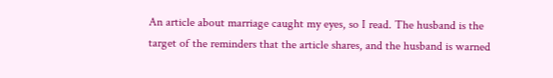An article about marriage caught my eyes, so I read. The husband is the target of the reminders that the article shares, and the husband is warned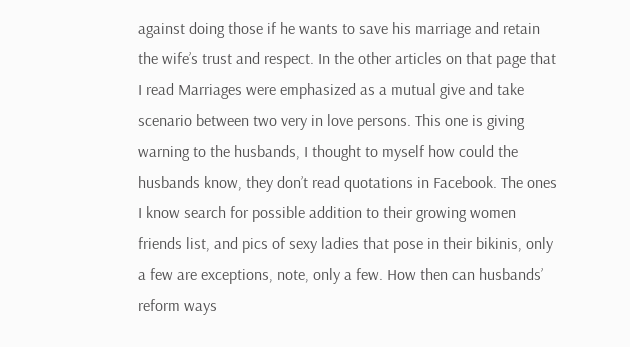against doing those if he wants to save his marriage and retain the wife’s trust and respect. In the other articles on that page that I read Marriages were emphasized as a mutual give and take scenario between two very in love persons. This one is giving warning to the husbands, I thought to myself how could the husbands know, they don’t read quotations in Facebook. The ones I know search for possible addition to their growing women friends list, and pics of sexy ladies that pose in their bikinis, only a few are exceptions, note, only a few. How then can husbands’ reform ways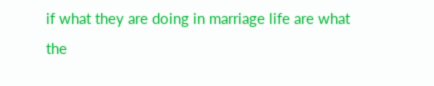if what they are doing in marriage life are what the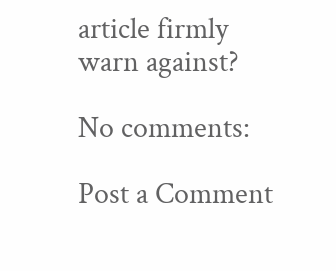article firmly warn against?

No comments:

Post a Comment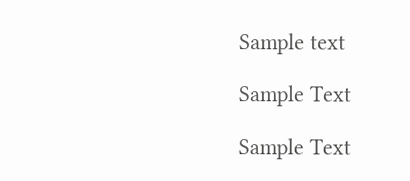Sample text

Sample Text

Sample Text